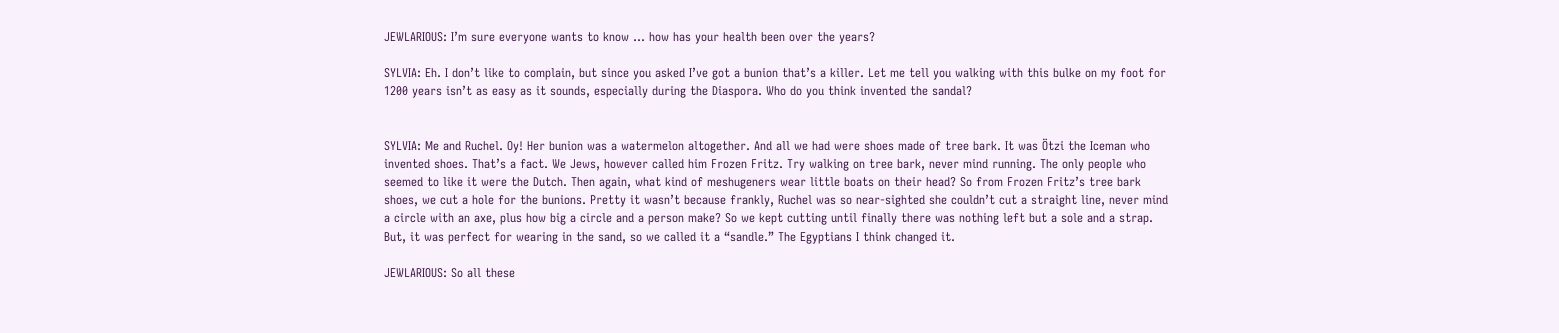JEWLARIOUS: I’m sure everyone wants to know … how has your health been over the years?

SYLVIA: Eh. I don’t like to complain, but since you asked I’ve got a bunion that’s a killer. Let me tell you walking with this bulke on my foot for 1200 years isn’t as easy as it sounds, especially during the Diaspora. Who do you think invented the sandal?


SYLVIA: Me and Ruchel. Oy! Her bunion was a watermelon altogether. And all we had were shoes made of tree bark. It was Ötzi the Iceman who invented shoes. That’s a fact. We Jews, however called him Frozen Fritz. Try walking on tree bark, never mind running. The only people who seemed to like it were the Dutch. Then again, what kind of meshugeners wear little boats on their head? So from Frozen Fritz’s tree bark shoes, we cut a hole for the bunions. Pretty it wasn’t because frankly, Ruchel was so near-sighted she couldn’t cut a straight line, never mind a circle with an axe, plus how big a circle and a person make? So we kept cutting until finally there was nothing left but a sole and a strap. But, it was perfect for wearing in the sand, so we called it a “sandle.” The Egyptians I think changed it.

JEWLARIOUS: So all these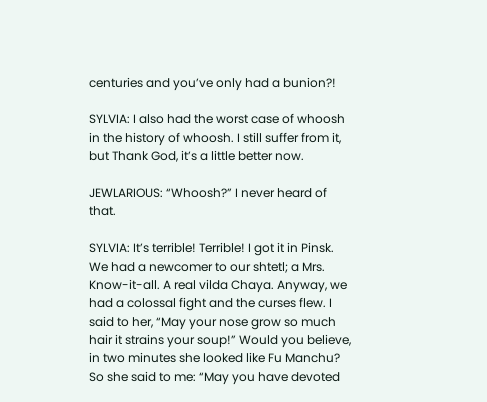centuries and you’ve only had a bunion?!

SYLVIA: I also had the worst case of whoosh in the history of whoosh. I still suffer from it, but Thank God, it’s a little better now.

JEWLARIOUS: “Whoosh?” I never heard of that.

SYLVIA: It’s terrible! Terrible! I got it in Pinsk. We had a newcomer to our shtetl; a Mrs. Know-it-all. A real vilda Chaya. Anyway, we had a colossal fight and the curses flew. I said to her, “May your nose grow so much hair it strains your soup!” Would you believe, in two minutes she looked like Fu Manchu? So she said to me: “May you have devoted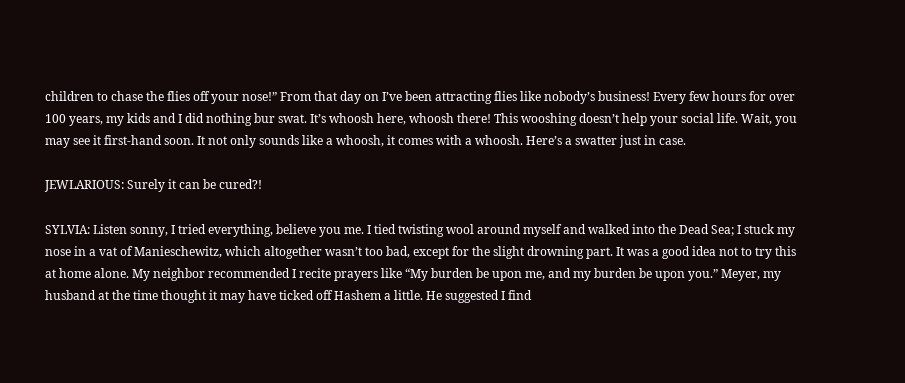children to chase the flies off your nose!” From that day on I’ve been attracting flies like nobody’s business! Every few hours for over 100 years, my kids and I did nothing bur swat. It’s whoosh here, whoosh there! This wooshing doesn’t help your social life. Wait, you may see it first-hand soon. It not only sounds like a whoosh, it comes with a whoosh. Here’s a swatter just in case.

JEWLARIOUS: Surely it can be cured?!

SYLVIA: Listen sonny, I tried everything, believe you me. I tied twisting wool around myself and walked into the Dead Sea; I stuck my nose in a vat of Manieschewitz, which altogether wasn’t too bad, except for the slight drowning part. It was a good idea not to try this at home alone. My neighbor recommended I recite prayers like “My burden be upon me, and my burden be upon you.” Meyer, my husband at the time thought it may have ticked off Hashem a little. He suggested I find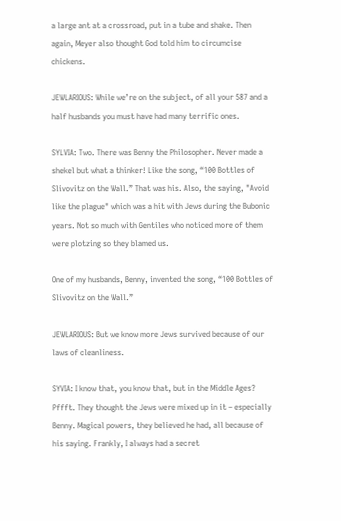a large ant at a crossroad, put in a tube and shake. Then again, Meyer also thought God told him to circumcise chickens.

JEWLARIOUS: While we’re on the subject, of all your 587 and a half husbands you must have had many terrific ones.

SYLVIA: Two. There was Benny the Philosopher. Never made a shekel but what a thinker! Like the song, “100 Bottles of Slivovitz on the Wall.” That was his. Also, the saying, "Avoid like the plague" which was a hit with Jews during the Bubonic years. Not so much with Gentiles who noticed more of them were plotzing so they blamed us.

One of my husbands, Benny, invented the song, “100 Bottles of Slivovitz on the Wall.”

JEWLARIOUS: But we know more Jews survived because of our laws of cleanliness.

SYVIA: I know that, you know that, but in the Middle Ages? Pffft. They thought the Jews were mixed up in it – especially Benny. Magical powers, they believed he had, all because of his saying. Frankly, I always had a secret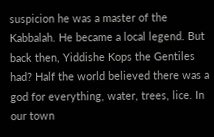suspicion he was a master of the Kabbalah. He became a local legend. But back then, Yiddishe Kops the Gentiles had? Half the world believed there was a god for everything, water, trees, lice. In our town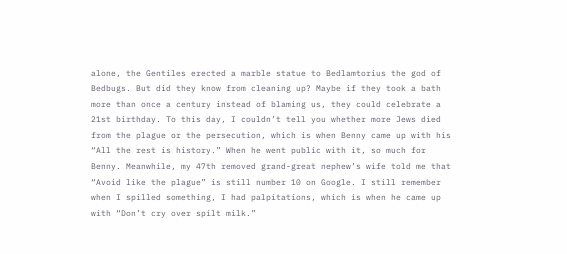alone, the Gentiles erected a marble statue to Bedlamtorius the god of Bedbugs. But did they know from cleaning up? Maybe if they took a bath more than once a century instead of blaming us, they could celebrate a 21st birthday. To this day, I couldn’t tell you whether more Jews died from the plague or the persecution, which is when Benny came up with his “All the rest is history.” When he went public with it, so much for Benny. Meanwhile, my 47th removed grand-great nephew’s wife told me that “Avoid like the plague” is still number 10 on Google. I still remember when I spilled something, I had palpitations, which is when he came up with “Don’t cry over spilt milk.”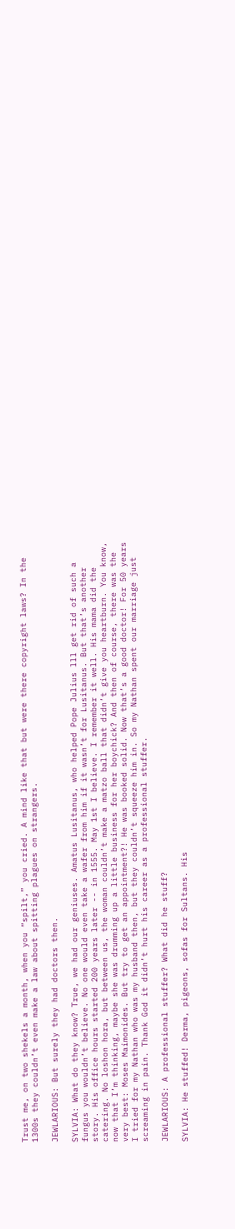Trust me, on two shekels a month, when you “spilt,” you cried. A mind like that but were there copyright laws? In the 1300s they couldn’t even make a law about spitting plagues on strangers.

JEWLARIOUS: But surely they had doctors then.

SYLVIA: What do they know? True, we had our geniuses. Amatus Lusitanus, who helped Pope Julius lll get rid of such a fungus you wouldn’t believe. No one would even take a wafer from him if it wasn’t for Lusitanus. But that’s another story. His office hours started 200 years later -- in 1555. May 1st I believe. I remember it well. His mama did the catering. No loshon hora, but between us, the woman couldn’t make a matzo ball that didn’t give you heartburn. You know, now that I’m thinking, maybe she was drumming up a little business for her boychick? And then of course, there was the very best: Moses Maimonides. But try to get an appointment?! He was booked solid. Now that’s a good doctor! For 50 years I tried for my Nathan who was my husband then, but they couldn’t squeeze him in. So my Nathan spent our marriage just screaming in pain. Thank God it didn’t hurt his career as a professional stuffer.

JEWLARIOUS: A professional stuffer? What did he stuff?

SYLVIA: He stuffed! Derma, pigeons, sofas for Sultans. His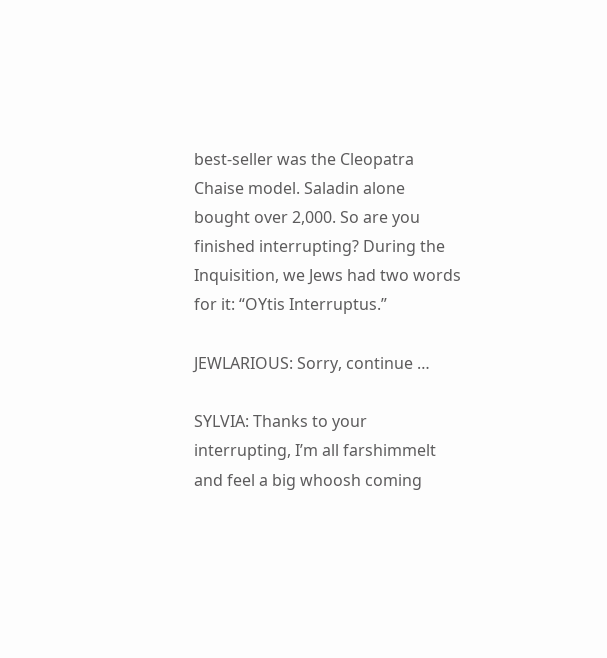best-seller was the Cleopatra Chaise model. Saladin alone bought over 2,000. So are you finished interrupting? During the Inquisition, we Jews had two words for it: “OYtis Interruptus.”

JEWLARIOUS: Sorry, continue …

SYLVIA: Thanks to your interrupting, I’m all farshimmelt and feel a big whoosh coming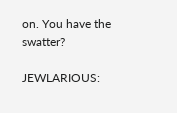on. You have the swatter?

JEWLARIOUS: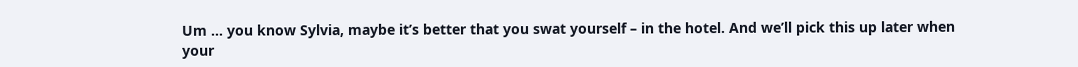Um … you know Sylvia, maybe it’s better that you swat yourself – in the hotel. And we’ll pick this up later when your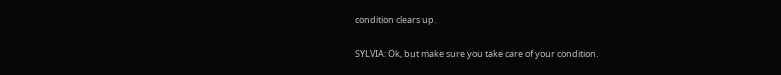condition clears up.

SYLVIA: Ok, but make sure you take care of your condition.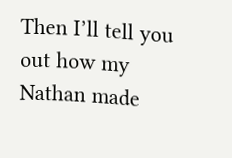Then I’ll tell you out how my Nathan made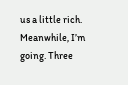us a little rich. Meanwhile, I’m going. Three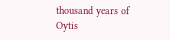thousand years of Oytis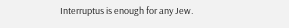Interruptus is enough for any Jew.